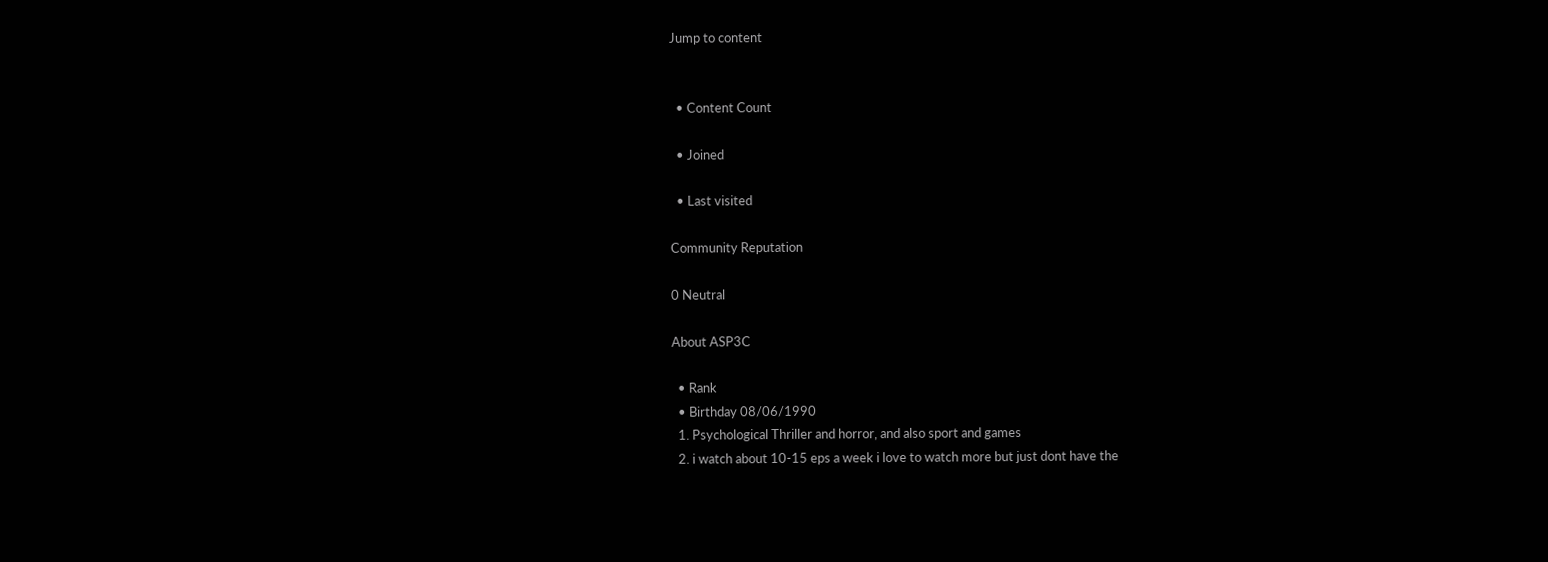Jump to content


  • Content Count

  • Joined

  • Last visited

Community Reputation

0 Neutral

About ASP3C

  • Rank
  • Birthday 08/06/1990
  1. Psychological Thriller and horror, and also sport and games
  2. i watch about 10-15 eps a week i love to watch more but just dont have the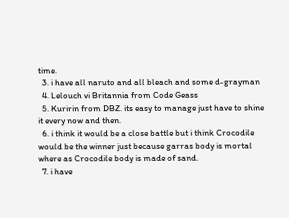time.
  3. i have all naruto and all bleach and some d-grayman
  4. Lelouch vi Britannia from Code Geass
  5. Kuririn from DBZ. its easy to manage just have to shine it every now and then.
  6. i think it would be a close battle but i think Crocodile would be the winner just because garras body is mortal where as Crocodile body is made of sand.
  7. i have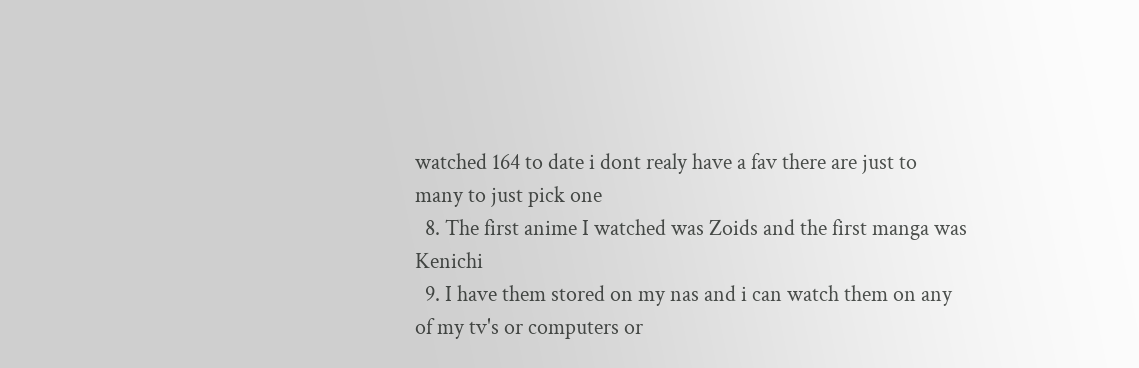watched 164 to date i dont realy have a fav there are just to many to just pick one
  8. The first anime I watched was Zoids and the first manga was Kenichi
  9. I have them stored on my nas and i can watch them on any of my tv's or computers or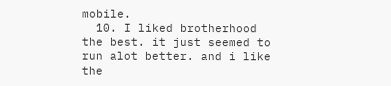mobile.
  10. I liked brotherhood the best. it just seemed to run alot better. and i like the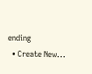ending
  • Create New...